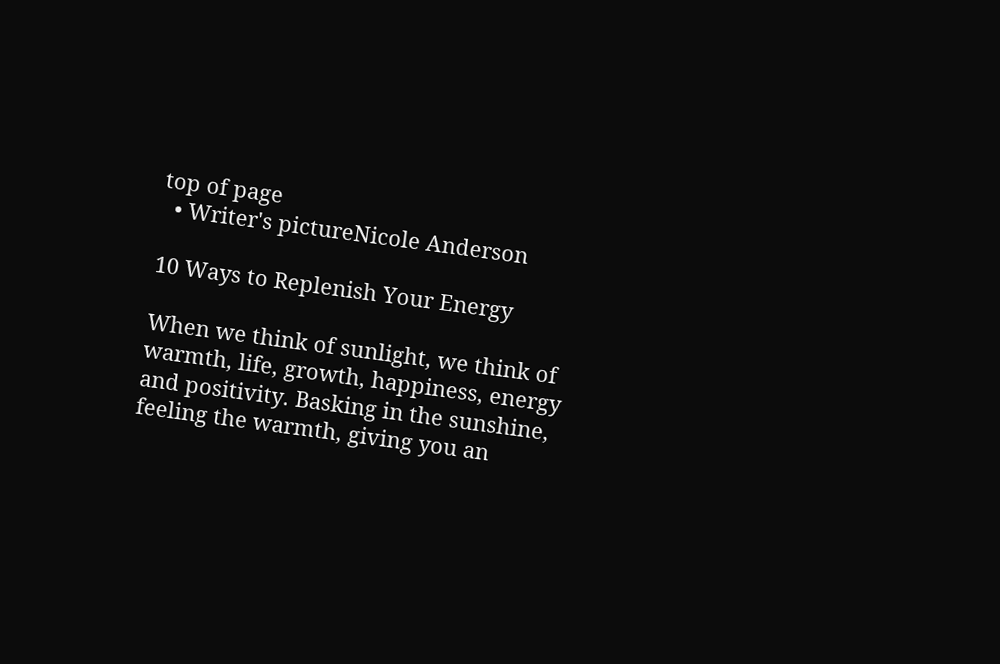top of page
  • Writer's pictureNicole Anderson

10 Ways to Replenish Your Energy

When we think of sunlight, we think of warmth, life, growth, happiness, energy and positivity. Basking in the sunshine, feeling the warmth, giving you an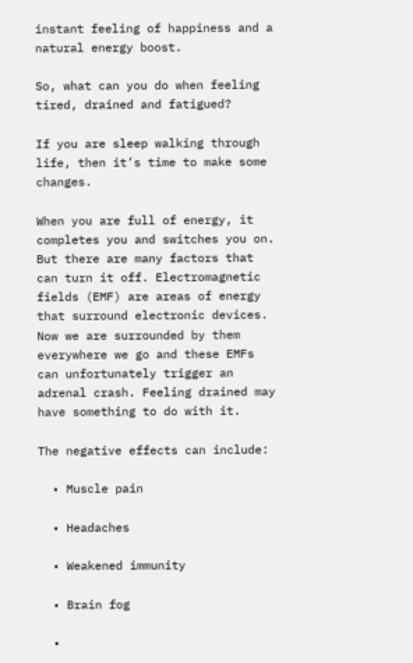instant feeling of happiness and a natural energy boost.

So, what can you do when feeling tired, drained and fatigued?

If you are sleep walking through life, then it’s time to make some changes.

When you are full of energy, it completes you and switches you on. But there are many factors that can turn it off. Electromagnetic fields (EMF) are areas of energy that surround electronic devices. Now we are surrounded by them everywhere we go and these EMFs can unfortunately trigger an adrenal crash. Feeling drained may have something to do with it.

The negative effects can include:

  • Muscle pain

  • Headaches

  • Weakened immunity

  • Brain fog

  •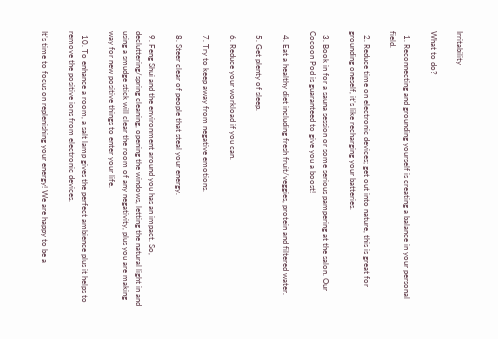Irritability

What to do?

  1. Reconnecting and grounding yourself is creating a balance in your personal field.

  2. Reduce time on electronic devices; get out into nature, this is great for grounding oneself, it’s like recharging your batteries.

  3. Book in for a sauna session or some serious pampering at the salon. Our Cocoon Pod is guaranteed to give you a boost!

  4. Eat a healthy diet including fresh fruit/veggies, protein and filtered water.

  5. Get plenty of sleep.

  6. Reduce your workload if you can.

  7. Try to keep away from negative emotions.

  8. Steer clear of people that steal your energy.

  9. Feng Shui and the environment around you has an impact. So, decluttering/spring cleaning, opening the windows, letting the natural light in and using a smudge stick will clear the room of any negativity, plus you are making way for new positive things to enter your life.

  10. To enhance a room, a salt lamp gives the perfect ambience plus it helps to remove the positive ions from electronic devices.

It’s time to focus on replenishing your energy! We are happy to be a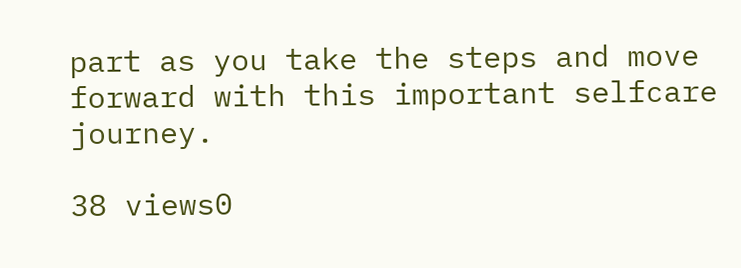part as you take the steps and move forward with this important selfcare journey.

38 views0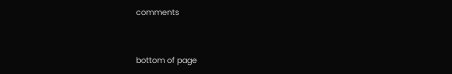comments


bottom of page